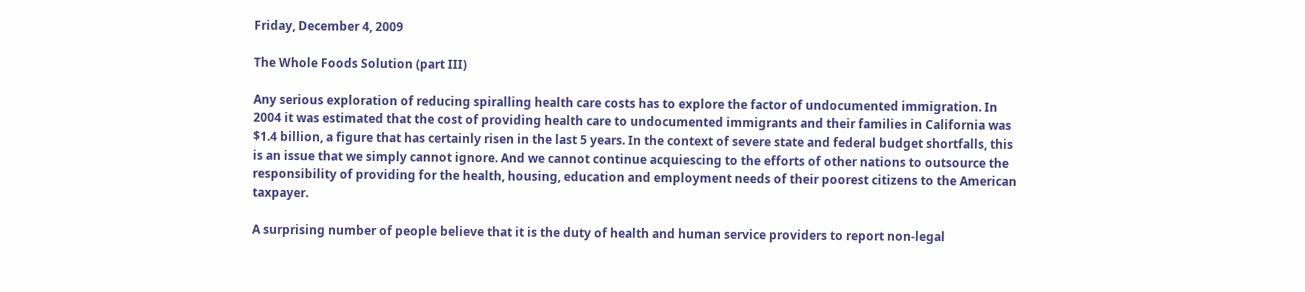Friday, December 4, 2009

The Whole Foods Solution (part III)

Any serious exploration of reducing spiralling health care costs has to explore the factor of undocumented immigration. In 2004 it was estimated that the cost of providing health care to undocumented immigrants and their families in California was $1.4 billion, a figure that has certainly risen in the last 5 years. In the context of severe state and federal budget shortfalls, this is an issue that we simply cannot ignore. And we cannot continue acquiescing to the efforts of other nations to outsource the responsibility of providing for the health, housing, education and employment needs of their poorest citizens to the American taxpayer.

A surprising number of people believe that it is the duty of health and human service providers to report non-legal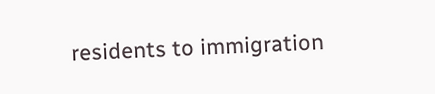residents to immigration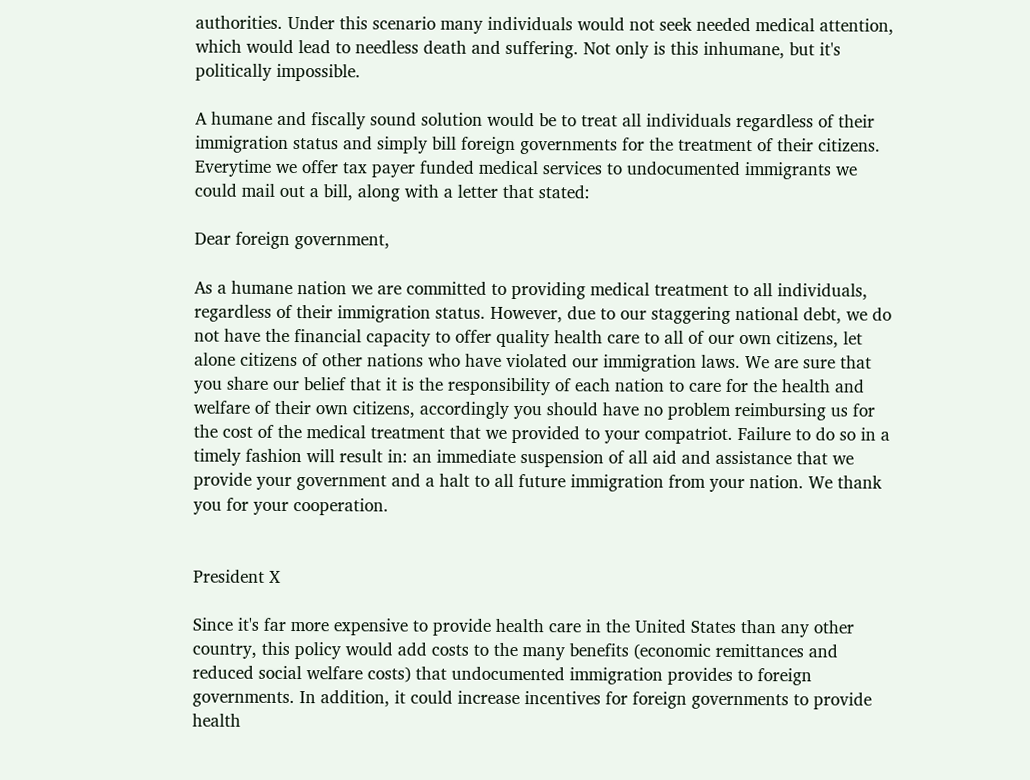authorities. Under this scenario many individuals would not seek needed medical attention, which would lead to needless death and suffering. Not only is this inhumane, but it's politically impossible.

A humane and fiscally sound solution would be to treat all individuals regardless of their immigration status and simply bill foreign governments for the treatment of their citizens. Everytime we offer tax payer funded medical services to undocumented immigrants we could mail out a bill, along with a letter that stated:

Dear foreign government,

As a humane nation we are committed to providing medical treatment to all individuals, regardless of their immigration status. However, due to our staggering national debt, we do not have the financial capacity to offer quality health care to all of our own citizens, let alone citizens of other nations who have violated our immigration laws. We are sure that you share our belief that it is the responsibility of each nation to care for the health and welfare of their own citizens, accordingly you should have no problem reimbursing us for the cost of the medical treatment that we provided to your compatriot. Failure to do so in a timely fashion will result in: an immediate suspension of all aid and assistance that we provide your government and a halt to all future immigration from your nation. We thank you for your cooperation.


President X

Since it's far more expensive to provide health care in the United States than any other country, this policy would add costs to the many benefits (economic remittances and reduced social welfare costs) that undocumented immigration provides to foreign governments. In addition, it could increase incentives for foreign governments to provide health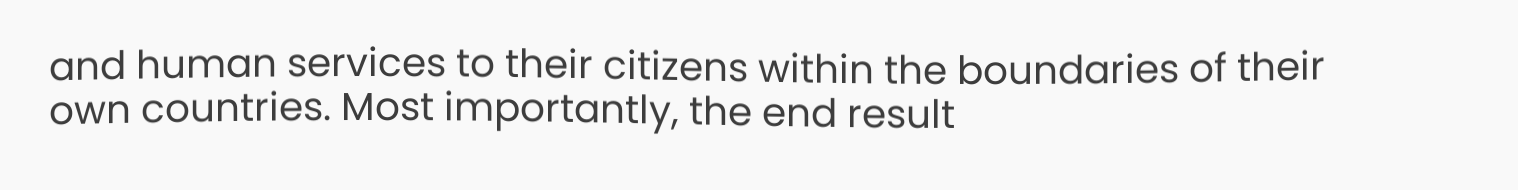and human services to their citizens within the boundaries of their own countries. Most importantly, the end result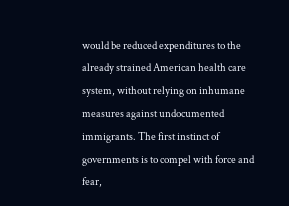would be reduced expenditures to the already strained American health care system, without relying on inhumane measures against undocumented immigrants. The first instinct of governments is to compel with force and fear,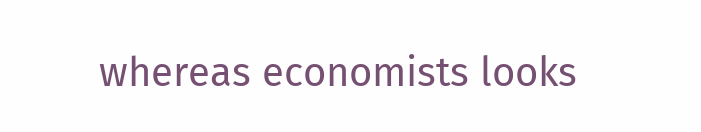whereas economists looks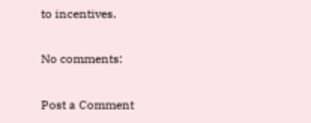to incentives.

No comments:

Post a Comment